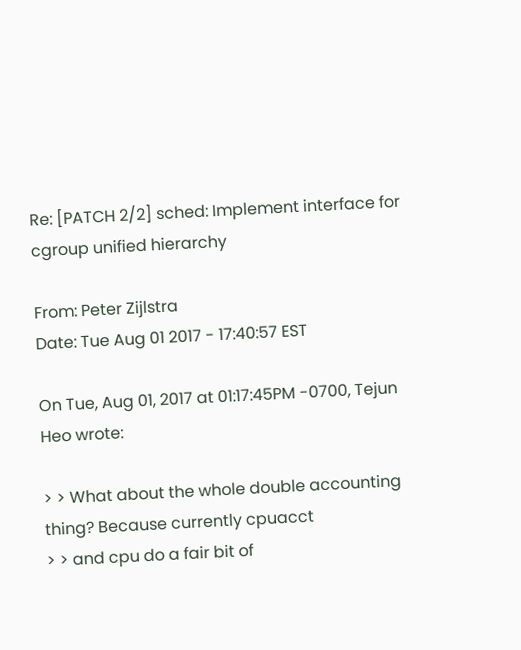Re: [PATCH 2/2] sched: Implement interface for cgroup unified hierarchy

From: Peter Zijlstra
Date: Tue Aug 01 2017 - 17:40:57 EST

On Tue, Aug 01, 2017 at 01:17:45PM -0700, Tejun Heo wrote:

> > What about the whole double accounting thing? Because currently cpuacct
> > and cpu do a fair bit of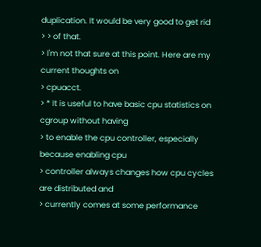duplication. It would be very good to get rid
> > of that.
> I'm not that sure at this point. Here are my current thoughts on
> cpuacct.
> * It is useful to have basic cpu statistics on cgroup without having
> to enable the cpu controller, especially because enabling cpu
> controller always changes how cpu cycles are distributed and
> currently comes at some performance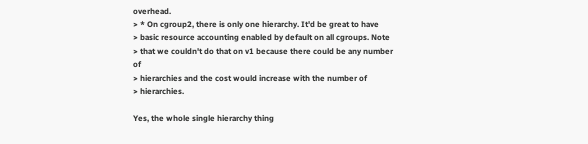overhead.
> * On cgroup2, there is only one hierarchy. It'd be great to have
> basic resource accounting enabled by default on all cgroups. Note
> that we couldn't do that on v1 because there could be any number of
> hierarchies and the cost would increase with the number of
> hierarchies.

Yes, the whole single hierarchy thing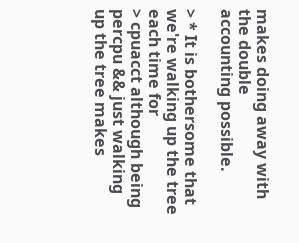makes doing away with the double
accounting possible.

> * It is bothersome that we're walking up the tree each time for
> cpuacct although being percpu && just walking up the tree makes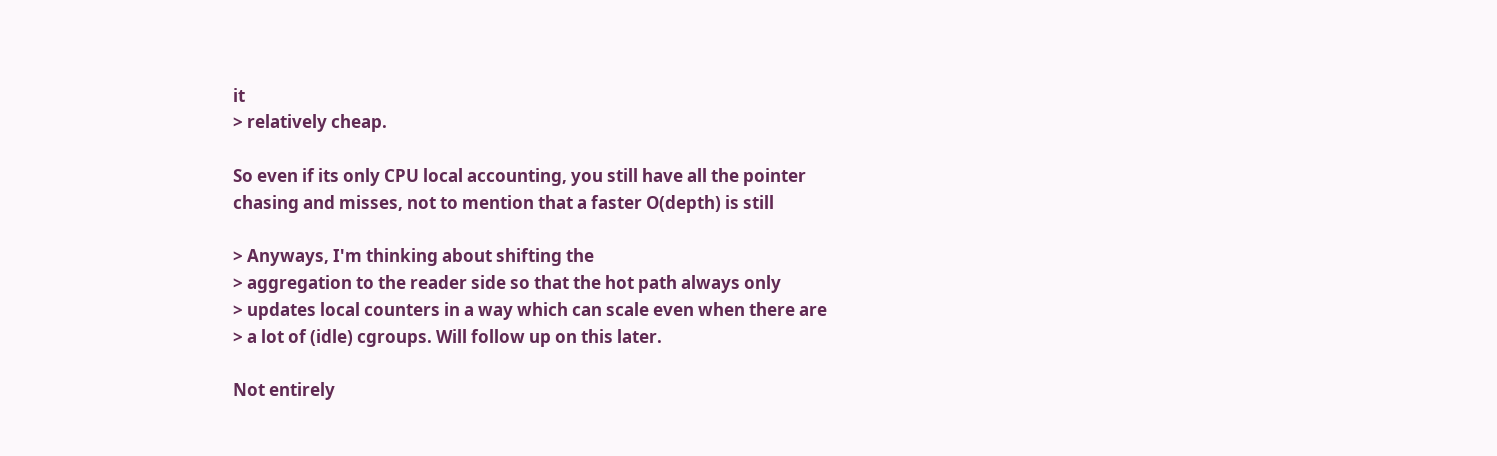it
> relatively cheap.

So even if its only CPU local accounting, you still have all the pointer
chasing and misses, not to mention that a faster O(depth) is still

> Anyways, I'm thinking about shifting the
> aggregation to the reader side so that the hot path always only
> updates local counters in a way which can scale even when there are
> a lot of (idle) cgroups. Will follow up on this later.

Not entirely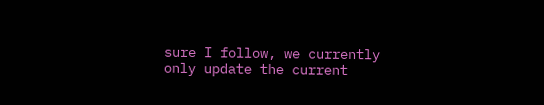sure I follow, we currently only update the current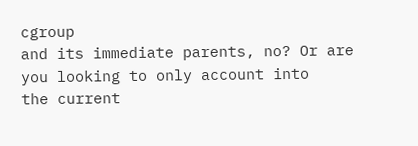cgroup
and its immediate parents, no? Or are you looking to only account into
the current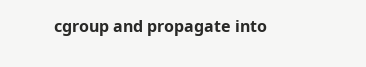cgroup and propagate into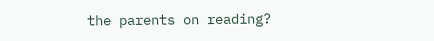the parents on reading?